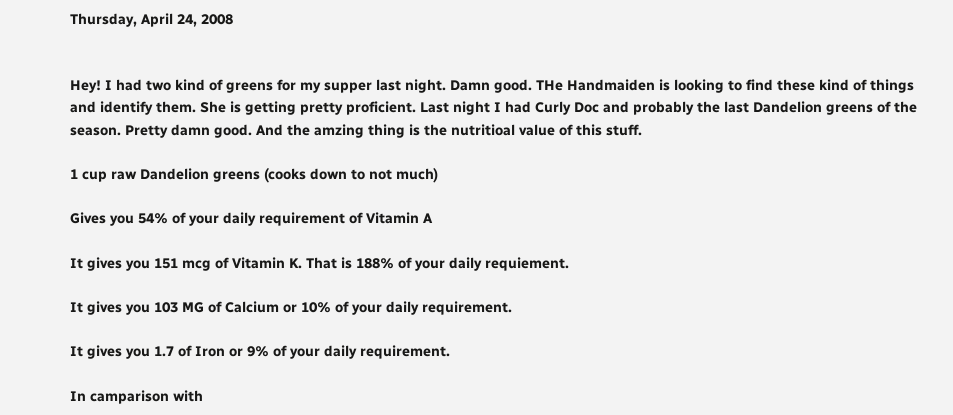Thursday, April 24, 2008


Hey! I had two kind of greens for my supper last night. Damn good. THe Handmaiden is looking to find these kind of things and identify them. She is getting pretty proficient. Last night I had Curly Doc and probably the last Dandelion greens of the season. Pretty damn good. And the amzing thing is the nutritioal value of this stuff.

1 cup raw Dandelion greens (cooks down to not much)

Gives you 54% of your daily requirement of Vitamin A

It gives you 151 mcg of Vitamin K. That is 188% of your daily requiement.

It gives you 103 MG of Calcium or 10% of your daily requirement.

It gives you 1.7 of Iron or 9% of your daily requirement.

In camparison with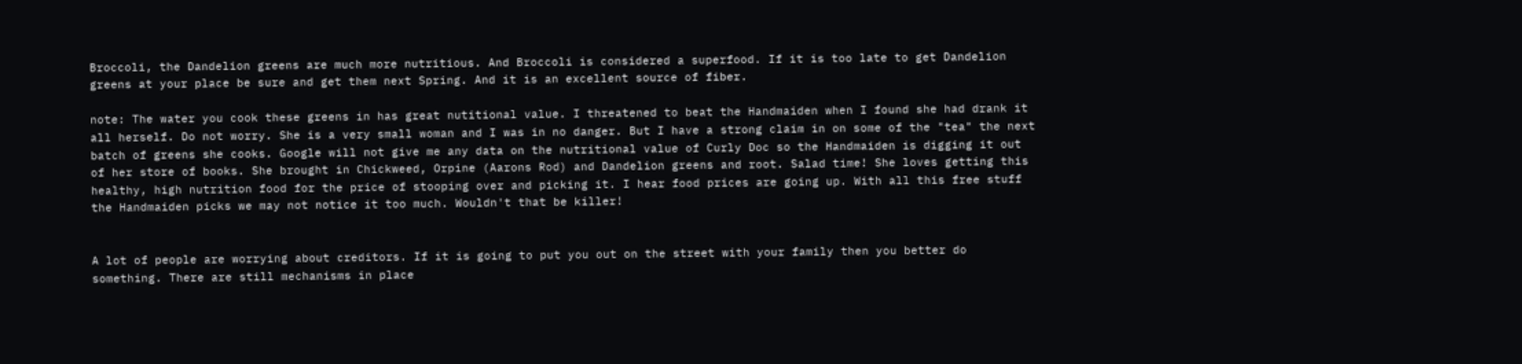Broccoli, the Dandelion greens are much more nutritious. And Broccoli is considered a superfood. If it is too late to get Dandelion greens at your place be sure and get them next Spring. And it is an excellent source of fiber.

note: The water you cook these greens in has great nutitional value. I threatened to beat the Handmaiden when I found she had drank it all herself. Do not worry. She is a very small woman and I was in no danger. But I have a strong claim in on some of the "tea" the next batch of greens she cooks. Google will not give me any data on the nutritional value of Curly Doc so the Handmaiden is digging it out of her store of books. She brought in Chickweed, Orpine (Aarons Rod) and Dandelion greens and root. Salad time! She loves getting this healthy, high nutrition food for the price of stooping over and picking it. I hear food prices are going up. With all this free stuff the Handmaiden picks we may not notice it too much. Wouldn't that be killer!


A lot of people are worrying about creditors. If it is going to put you out on the street with your family then you better do something. There are still mechanisms in place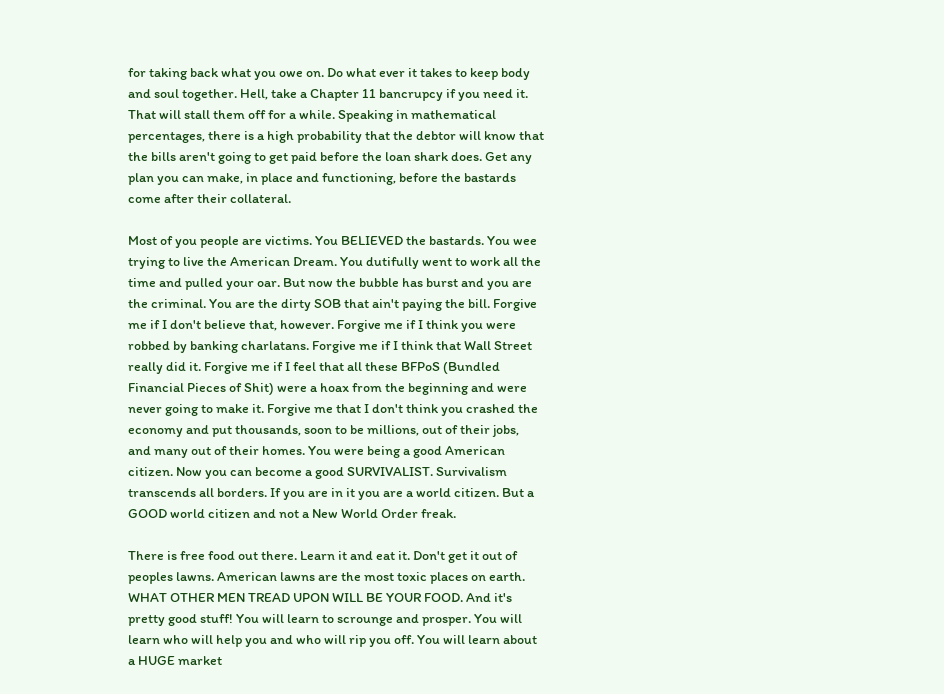for taking back what you owe on. Do what ever it takes to keep body and soul together. Hell, take a Chapter 11 bancrupcy if you need it. That will stall them off for a while. Speaking in mathematical percentages, there is a high probability that the debtor will know that the bills aren't going to get paid before the loan shark does. Get any plan you can make, in place and functioning, before the bastards come after their collateral.

Most of you people are victims. You BELIEVED the bastards. You wee trying to live the American Dream. You dutifully went to work all the time and pulled your oar. But now the bubble has burst and you are the criminal. You are the dirty SOB that ain't paying the bill. Forgive me if I don't believe that, however. Forgive me if I think you were robbed by banking charlatans. Forgive me if I think that Wall Street really did it. Forgive me if I feel that all these BFPoS (Bundled Financial Pieces of Shit) were a hoax from the beginning and were never going to make it. Forgive me that I don't think you crashed the economy and put thousands, soon to be millions, out of their jobs, and many out of their homes. You were being a good American citizen. Now you can become a good SURVIVALIST. Survivalism transcends all borders. If you are in it you are a world citizen. But a GOOD world citizen and not a New World Order freak.

There is free food out there. Learn it and eat it. Don't get it out of peoples lawns. American lawns are the most toxic places on earth. WHAT OTHER MEN TREAD UPON WILL BE YOUR FOOD. And it's pretty good stuff! You will learn to scrounge and prosper. You will learn who will help you and who will rip you off. You will learn about a HUGE market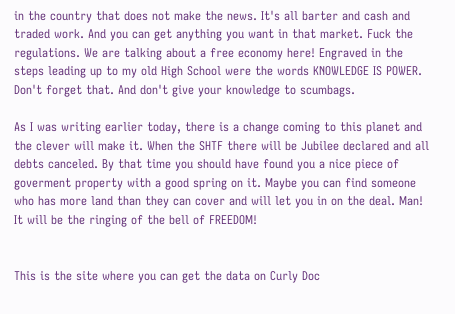in the country that does not make the news. It's all barter and cash and traded work. And you can get anything you want in that market. Fuck the regulations. We are talking about a free economy here! Engraved in the steps leading up to my old High School were the words KNOWLEDGE IS POWER. Don't forget that. And don't give your knowledge to scumbags.

As I was writing earlier today, there is a change coming to this planet and the clever will make it. When the SHTF there will be Jubilee declared and all debts canceled. By that time you should have found you a nice piece of goverment property with a good spring on it. Maybe you can find someone who has more land than they can cover and will let you in on the deal. Man! It will be the ringing of the bell of FREEDOM!


This is the site where you can get the data on Curly Doc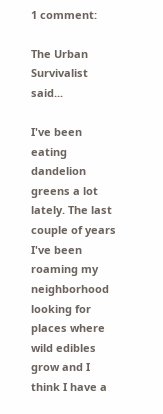1 comment:

The Urban Survivalist said...

I've been eating dandelion greens a lot lately. The last couple of years I've been roaming my neighborhood looking for places where wild edibles grow and I think I have a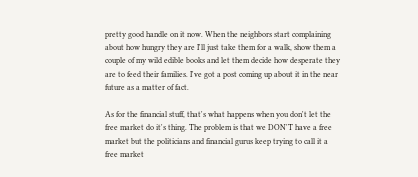pretty good handle on it now. When the neighbors start complaining about how hungry they are I'll just take them for a walk, show them a couple of my wild edible books and let them decide how desperate they are to feed their families. I've got a post coming up about it in the near future as a matter of fact.

As for the financial stuff, that's what happens when you don't let the free market do it's thing. The problem is that we DON'T have a free market but the politicians and financial gurus keep trying to call it a free market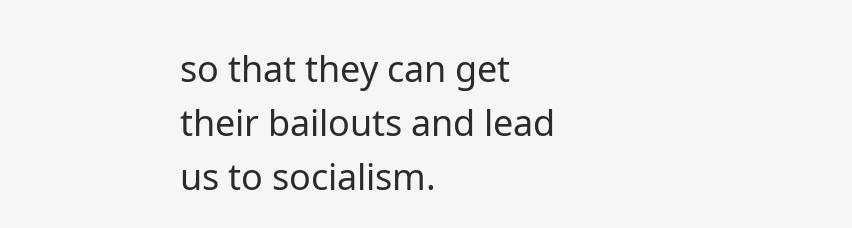so that they can get their bailouts and lead us to socialism.